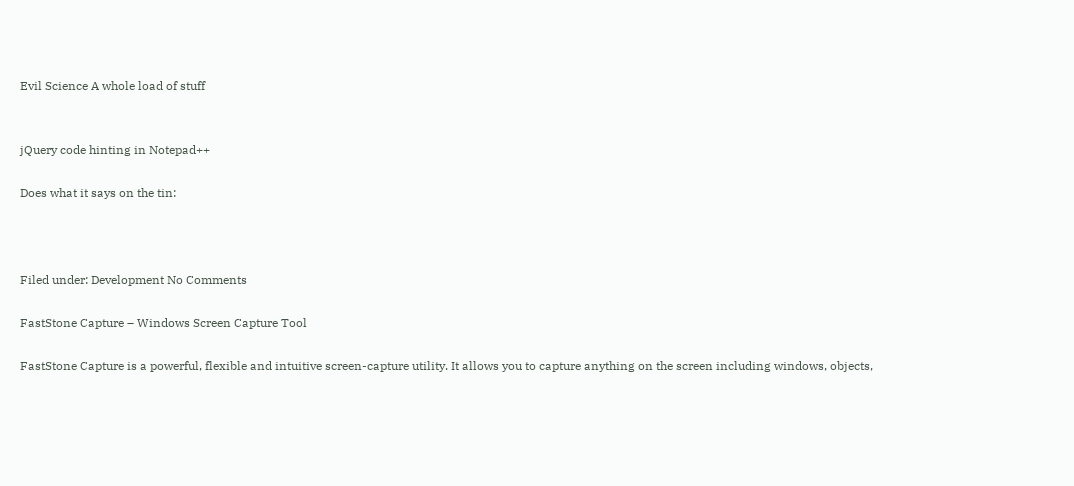Evil Science A whole load of stuff


jQuery code hinting in Notepad++

Does what it says on the tin:



Filed under: Development No Comments

FastStone Capture – Windows Screen Capture Tool

FastStone Capture is a powerful, flexible and intuitive screen-capture utility. It allows you to capture anything on the screen including windows, objects,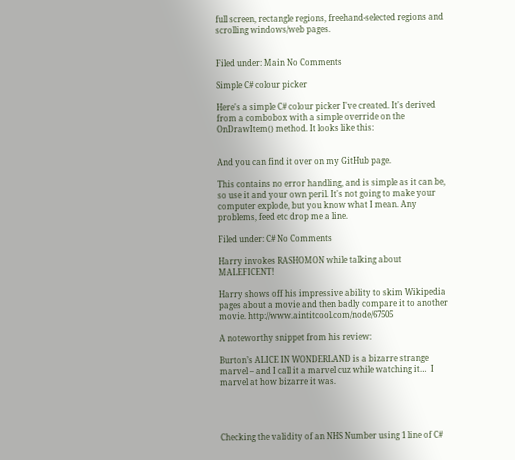full screen, rectangle regions, freehand-selected regions and scrolling windows/web pages.


Filed under: Main No Comments

Simple C# colour picker

Here's a simple C# colour picker I've created. It's derived from a combobox with a simple override on the OnDrawItem() method. It looks like this:


And you can find it over on my GitHub page.

This contains no error handling, and is simple as it can be, so use it and your own peril. It's not going to make your computer explode, but you know what I mean. Any problems, feed etc drop me a line.

Filed under: C# No Comments

Harry invokes RASHOMON while talking about MALEFICENT!

Harry shows off his impressive ability to skim Wikipedia pages about a movie and then badly compare it to another movie. http://www.aintitcool.com/node/67505

A noteworthy snippet from his review:

Burton’s ALICE IN WONDERLAND is a bizarre strange marvel – and I call it a marvel cuz while watching it…  I marvel at how bizarre it was.




Checking the validity of an NHS Number using 1 line of C#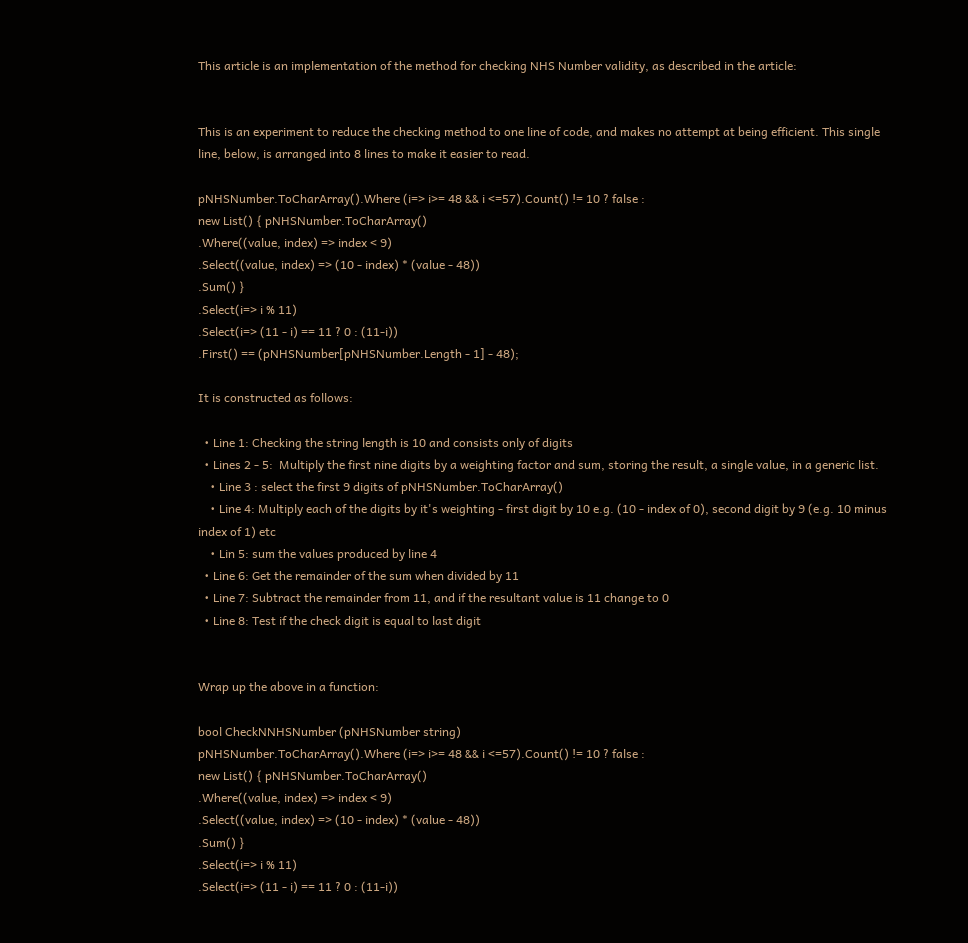This article is an implementation of the method for checking NHS Number validity, as described in the article:


This is an experiment to reduce the checking method to one line of code, and makes no attempt at being efficient. This single line, below, is arranged into 8 lines to make it easier to read.

pNHSNumber.ToCharArray().Where (i=> i>= 48 && i <=57).Count() != 10 ? false :
new List() { pNHSNumber.ToCharArray()
.Where((value, index) => index < 9)
.Select((value, index) => (10 - index) * (value - 48))
.Sum() }
.Select(i=> i % 11)
.Select(i=> (11 - i) == 11 ? 0 : (11-i))
.First() == (pNHSNumber[pNHSNumber.Length - 1] - 48);

It is constructed as follows:

  • Line 1: Checking the string length is 10 and consists only of digits
  • Lines 2 - 5:  Multiply the first nine digits by a weighting factor and sum, storing the result, a single value, in a generic list.
    • Line 3 : select the first 9 digits of pNHSNumber.ToCharArray()
    • Line 4: Multiply each of the digits by it's weighting - first digit by 10 e.g. (10 - index of 0), second digit by 9 (e.g. 10 minus index of 1) etc
    • Lin 5: sum the values produced by line 4
  • Line 6: Get the remainder of the sum when divided by 11
  • Line 7: Subtract the remainder from 11, and if the resultant value is 11 change to 0
  • Line 8: Test if the check digit is equal to last digit


Wrap up the above in a function:

bool CheckNNHSNumber (pNHSNumber string)
pNHSNumber.ToCharArray().Where (i=> i>= 48 && i <=57).Count() != 10 ? false :
new List() { pNHSNumber.ToCharArray()
.Where((value, index) => index < 9)
.Select((value, index) => (10 - index) * (value - 48))
.Sum() }
.Select(i=> i % 11)
.Select(i=> (11 - i) == 11 ? 0 : (11-i))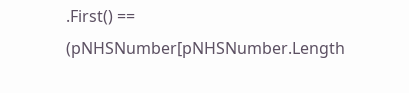.First() == (pNHSNumber[pNHSNumber.Length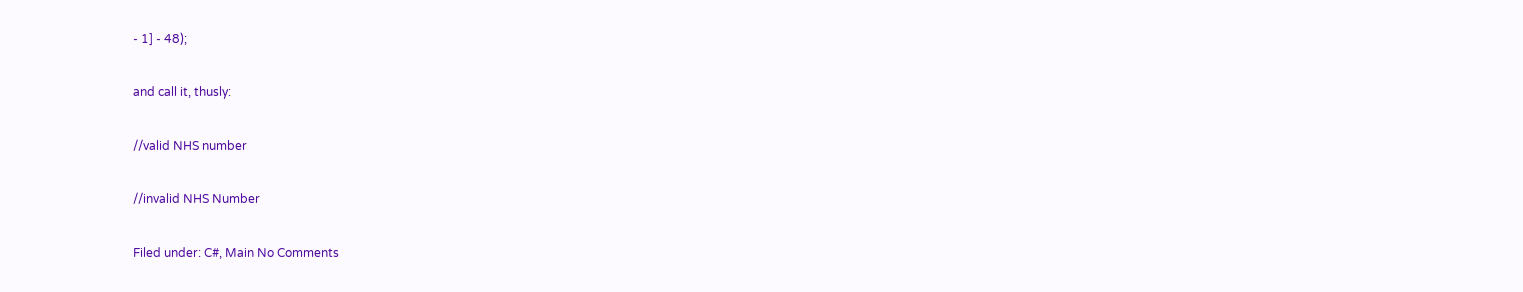- 1] - 48);

and call it, thusly:

//valid NHS number

//invalid NHS Number

Filed under: C#, Main No Comments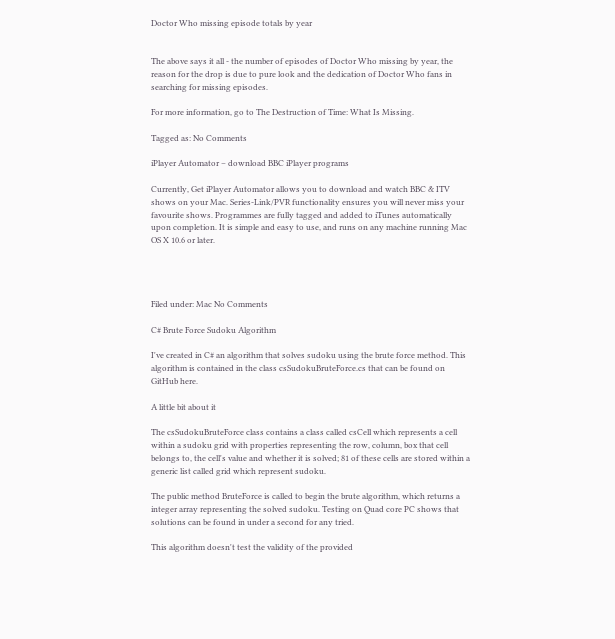Doctor Who missing episode totals by year


The above says it all - the number of episodes of Doctor Who missing by year, the reason for the drop is due to pure look and the dedication of Doctor Who fans in searching for missing episodes.

For more information, go to The Destruction of Time: What Is Missing.

Tagged as: No Comments

iPlayer Automator – download BBC iPlayer programs

Currently, Get iPlayer Automator allows you to download and watch BBC & ITV shows on your Mac. Series-Link/PVR functionality ensures you will never miss your favourite shows. Programmes are fully tagged and added to iTunes automatically upon completion. It is simple and easy to use, and runs on any machine running Mac OS X 10.6 or later.




Filed under: Mac No Comments

C# Brute Force Sudoku Algorithm

I've created in C# an algorithm that solves sudoku using the brute force method. This algorithm is contained in the class csSudokuBruteForce.cs that can be found on GitHub here.

A little bit about it

The csSudokuBruteForce class contains a class called csCell which represents a cell within a sudoku grid with properties representing the row, column, box that cell belongs to, the cell's value and whether it is solved; 81 of these cells are stored within a generic list called grid which represent sudoku.

The public method BruteForce is called to begin the brute algorithm, which returns a integer array representing the solved sudoku. Testing on Quad core PC shows that solutions can be found in under a second for any tried.

This algorithm doesn't test the validity of the provided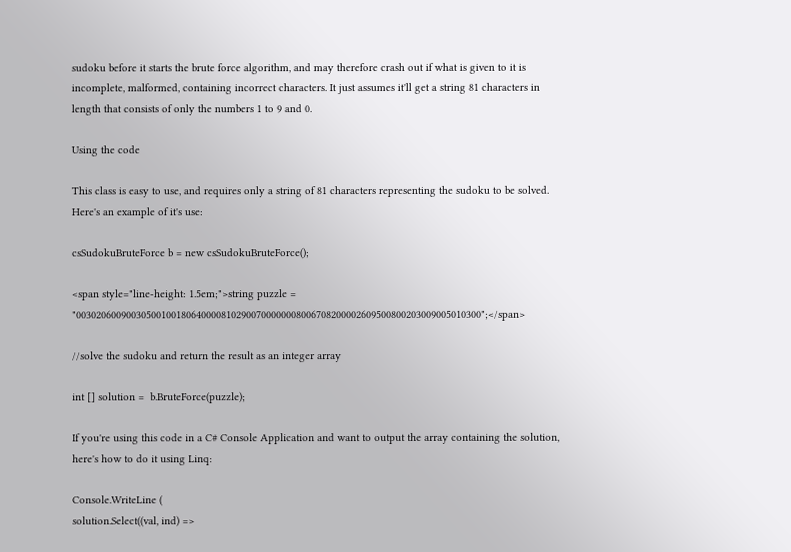sudoku before it starts the brute force algorithm, and may therefore crash out if what is given to it is incomplete, malformed, containing incorrect characters. It just assumes it'll get a string 81 characters in length that consists of only the numbers 1 to 9 and 0.

Using the code

This class is easy to use, and requires only a string of 81 characters representing the sudoku to be solved.  Here's an example of it's use:

csSudokuBruteForce b = new csSudokuBruteForce();

<span style="line-height: 1.5em;">string puzzle = "003020600900305001001806400008102900700000008006708200002609500800203009005010300";</span>

//solve the sudoku and return the result as an integer array

int [] solution =  b.BruteForce(puzzle);

If you're using this code in a C# Console Application and want to output the array containing the solution, here's how to do it using Linq:

Console.WriteLine (
solution.Select((val, ind) =>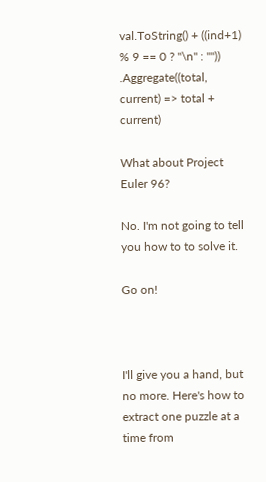val.ToString() + ((ind+1) % 9 == 0 ? "\n" : ""))
.Aggregate((total, current) => total + current)

What about Project Euler 96?

No. I'm not going to tell you how to to solve it.

Go on!



I'll give you a hand, but no more. Here's how to extract one puzzle at a time from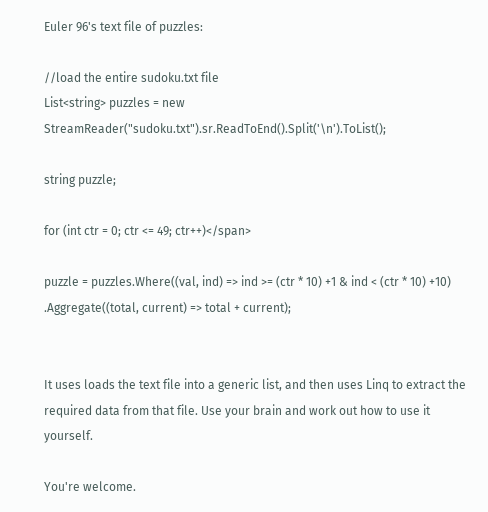Euler 96's text file of puzzles:

//load the entire sudoku.txt file
List<string> puzzles = new StreamReader("sudoku.txt").sr.ReadToEnd().Split('\n').ToList();

string puzzle;

for (int ctr = 0; ctr <= 49; ctr++)</span>

puzzle = puzzles.Where((val, ind) => ind >= (ctr * 10) +1 & ind < (ctr * 10) +10)
.Aggregate((total, current) => total + current);


It uses loads the text file into a generic list, and then uses Linq to extract the required data from that file. Use your brain and work out how to use it yourself.

You're welcome.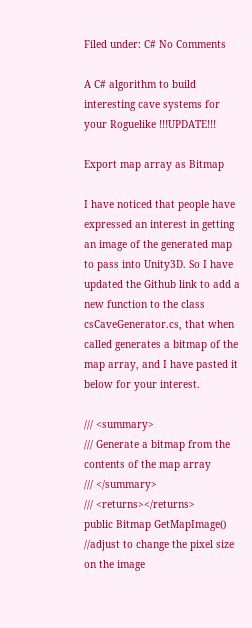Filed under: C# No Comments

A C# algorithm to build interesting cave systems for your Roguelike !!!UPDATE!!!

Export map array as Bitmap

I have noticed that people have expressed an interest in getting an image of the generated map to pass into Unity3D. So I have updated the Github link to add a new function to the class csCaveGenerator.cs, that when called generates a bitmap of the map array, and I have pasted it below for your interest.

/// <summary>
/// Generate a bitmap from the contents of the map array
/// </summary>
/// <returns></returns>
public Bitmap GetMapImage()
//adjust to change the pixel size on the image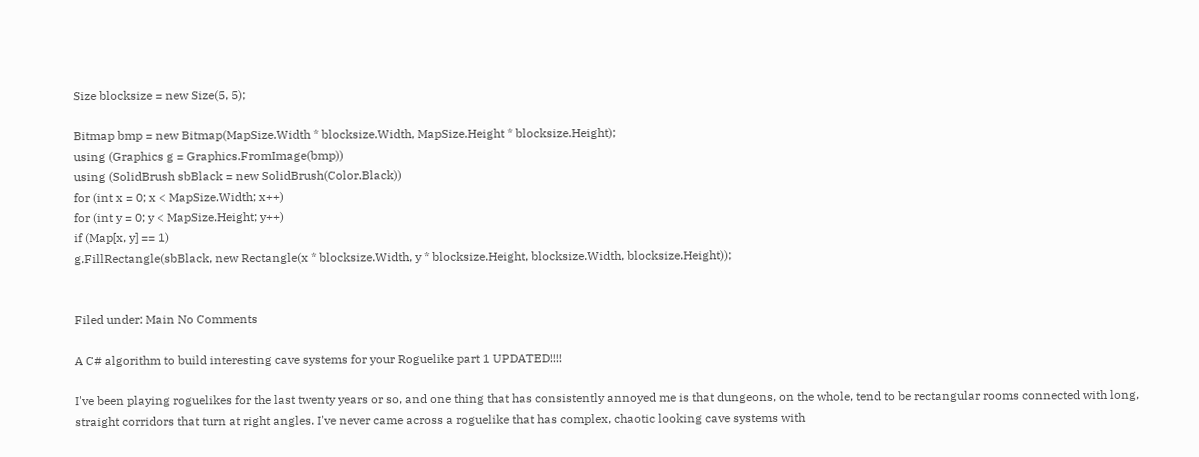Size blocksize = new Size(5, 5);

Bitmap bmp = new Bitmap(MapSize.Width * blocksize.Width, MapSize.Height * blocksize.Height);
using (Graphics g = Graphics.FromImage(bmp))
using (SolidBrush sbBlack = new SolidBrush(Color.Black))
for (int x = 0; x < MapSize.Width; x++)
for (int y = 0; y < MapSize.Height; y++)
if (Map[x, y] == 1)
g.FillRectangle(sbBlack, new Rectangle(x * blocksize.Width, y * blocksize.Height, blocksize.Width, blocksize.Height));


Filed under: Main No Comments

A C# algorithm to build interesting cave systems for your Roguelike part 1 UPDATED!!!!

I've been playing roguelikes for the last twenty years or so, and one thing that has consistently annoyed me is that dungeons, on the whole, tend to be rectangular rooms connected with long, straight corridors that turn at right angles. I've never came across a roguelike that has complex, chaotic looking cave systems with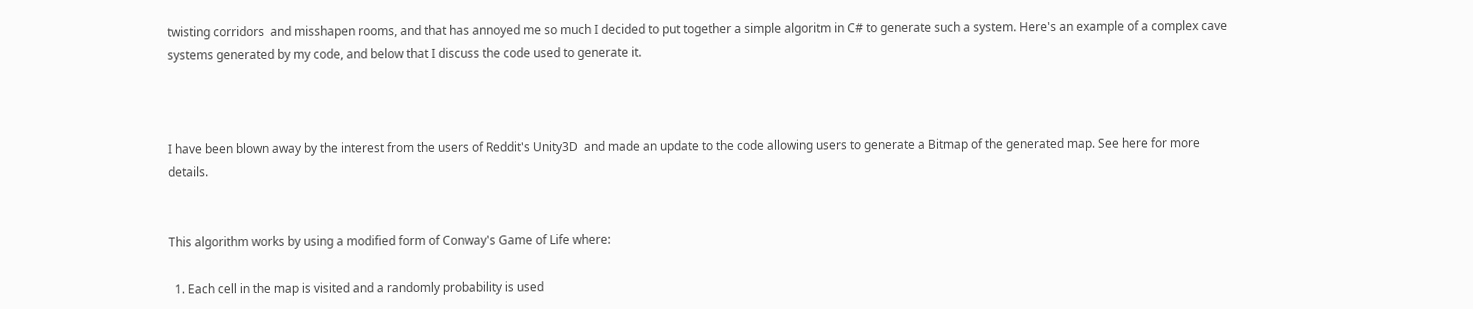twisting corridors  and misshapen rooms, and that has annoyed me so much I decided to put together a simple algoritm in C# to generate such a system. Here's an example of a complex cave systems generated by my code, and below that I discuss the code used to generate it.



I have been blown away by the interest from the users of Reddit's Unity3D  and made an update to the code allowing users to generate a Bitmap of the generated map. See here for more details.


This algorithm works by using a modified form of Conway's Game of Life where:

  1. Each cell in the map is visited and a randomly probability is used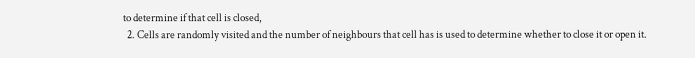to determine if that cell is closed,
  2. Cells are randomly visited and the number of neighbours that cell has is used to determine whether to close it or open it.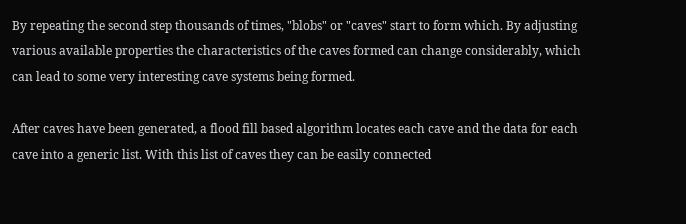By repeating the second step thousands of times, "blobs" or "caves" start to form which. By adjusting various available properties the characteristics of the caves formed can change considerably, which can lead to some very interesting cave systems being formed.

After caves have been generated, a flood fill based algorithm locates each cave and the data for each cave into a generic list. With this list of caves they can be easily connected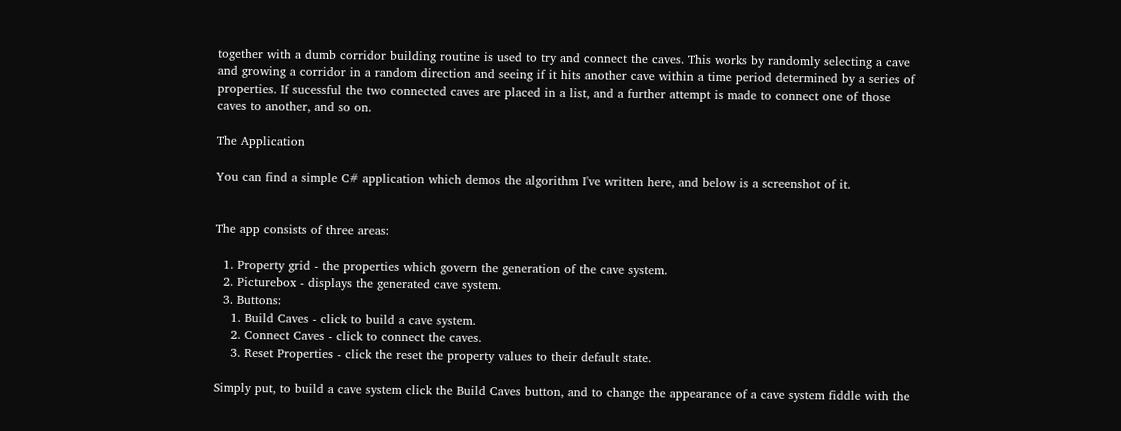together with a dumb corridor building routine is used to try and connect the caves. This works by randomly selecting a cave and growing a corridor in a random direction and seeing if it hits another cave within a time period determined by a series of properties. If sucessful the two connected caves are placed in a list, and a further attempt is made to connect one of those caves to another, and so on.

The Application

You can find a simple C# application which demos the algorithm I've written here, and below is a screenshot of it.


The app consists of three areas:

  1. Property grid - the properties which govern the generation of the cave system.
  2. Picturebox - displays the generated cave system.
  3. Buttons:
    1. Build Caves - click to build a cave system.
    2. Connect Caves - click to connect the caves.
    3. Reset Properties - click the reset the property values to their default state.

Simply put, to build a cave system click the Build Caves button, and to change the appearance of a cave system fiddle with the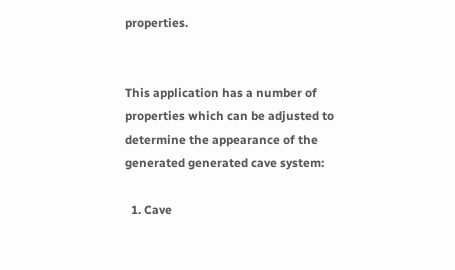properties.


This application has a number of properties which can be adjusted to determine the appearance of the generated generated cave system:

  1. Cave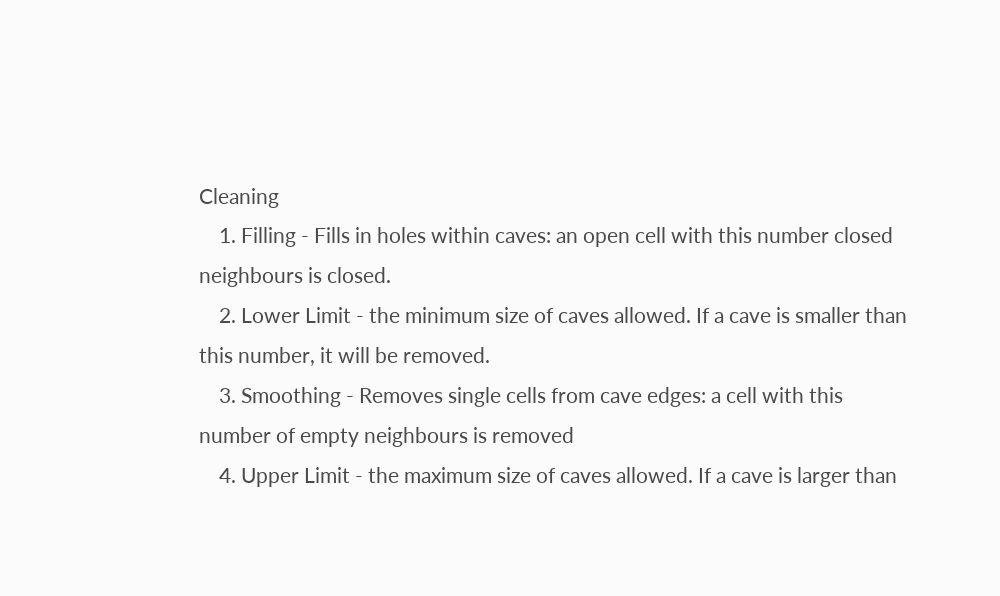Cleaning
    1. Filling - Fills in holes within caves: an open cell with this number closed neighbours is closed.
    2. Lower Limit - the minimum size of caves allowed. If a cave is smaller than this number, it will be removed.
    3. Smoothing - Removes single cells from cave edges: a cell with this number of empty neighbours is removed
    4. Upper Limit - the maximum size of caves allowed. If a cave is larger than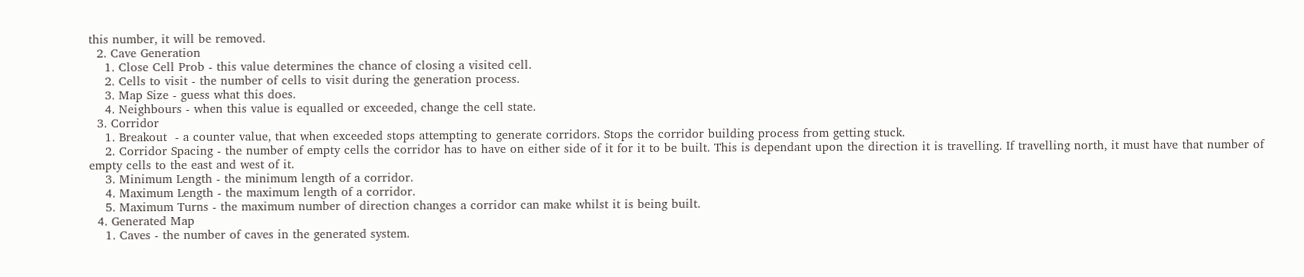this number, it will be removed.
  2. Cave Generation
    1. Close Cell Prob - this value determines the chance of closing a visited cell.
    2. Cells to visit - the number of cells to visit during the generation process.
    3. Map Size - guess what this does.
    4. Neighbours - when this value is equalled or exceeded, change the cell state.
  3. Corridor
    1. Breakout  - a counter value, that when exceeded stops attempting to generate corridors. Stops the corridor building process from getting stuck.
    2. Corridor Spacing - the number of empty cells the corridor has to have on either side of it for it to be built. This is dependant upon the direction it is travelling. If travelling north, it must have that number of empty cells to the east and west of it.
    3. Minimum Length - the minimum length of a corridor.
    4. Maximum Length - the maximum length of a corridor.
    5. Maximum Turns - the maximum number of direction changes a corridor can make whilst it is being built.
  4. Generated Map
    1. Caves - the number of caves in the generated system.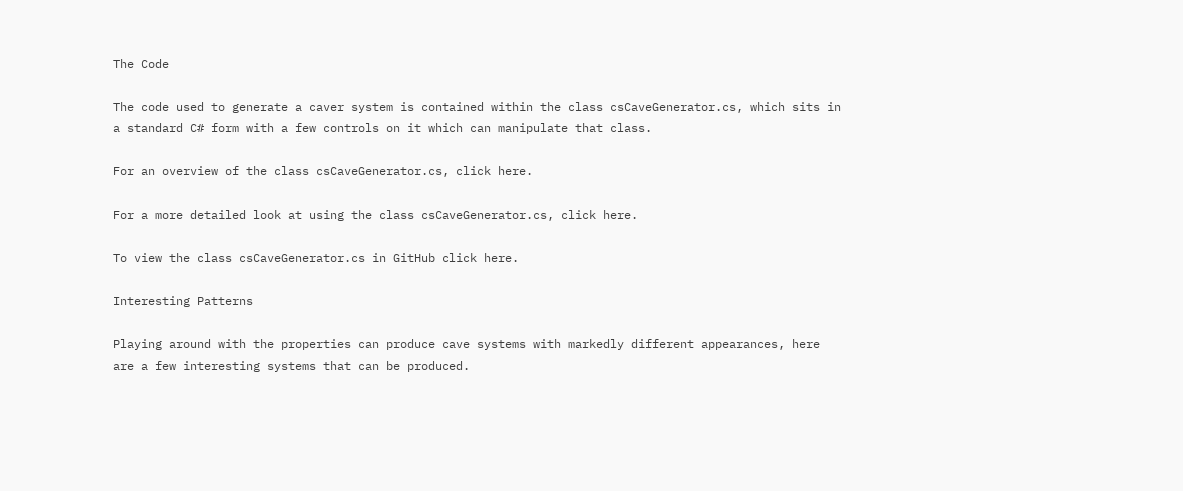The Code

The code used to generate a caver system is contained within the class csCaveGenerator.cs, which sits in a standard C# form with a few controls on it which can manipulate that class.

For an overview of the class csCaveGenerator.cs, click here.

For a more detailed look at using the class csCaveGenerator.cs, click here.

To view the class csCaveGenerator.cs in GitHub click here.

Interesting Patterns

Playing around with the properties can produce cave systems with markedly different appearances, here are a few interesting systems that can be produced.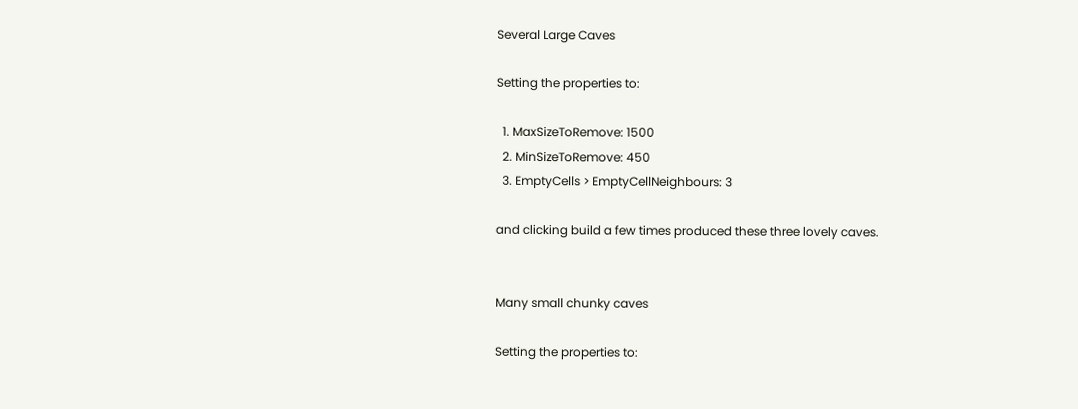Several Large Caves

Setting the properties to:

  1. MaxSizeToRemove: 1500
  2. MinSizeToRemove: 450
  3. EmptyCells > EmptyCellNeighbours: 3

and clicking build a few times produced these three lovely caves.


Many small chunky caves

Setting the properties to: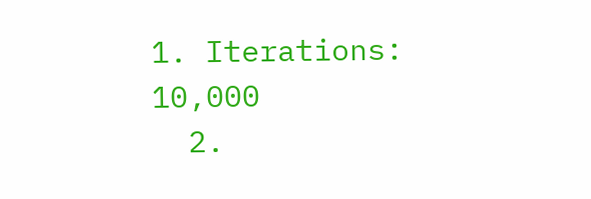1. Iterations: 10,000
  2.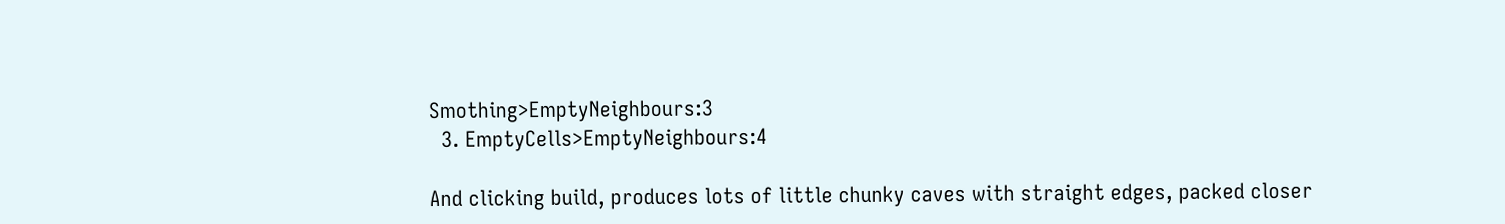Smothing>EmptyNeighbours:3
  3. EmptyCells>EmptyNeighbours:4

And clicking build, produces lots of little chunky caves with straight edges, packed closer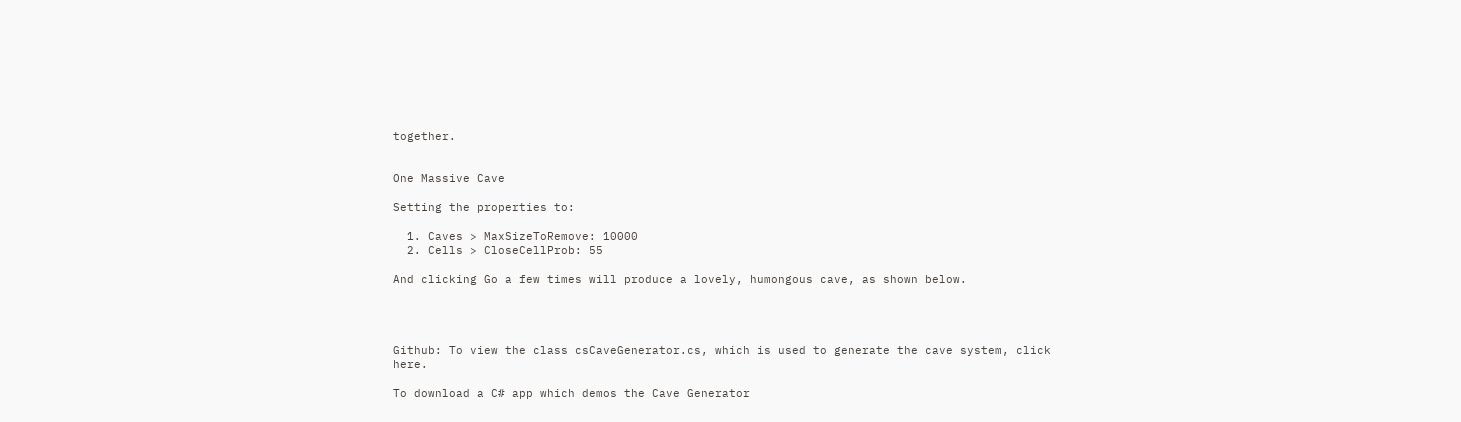together.


One Massive Cave

Setting the properties to:

  1. Caves > MaxSizeToRemove: 10000
  2. Cells > CloseCellProb: 55

And clicking Go a few times will produce a lovely, humongous cave, as shown below.




Github: To view the class csCaveGenerator.cs, which is used to generate the cave system, click here.

To download a C# app which demos the Cave Generator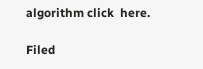algorithm click  here.

Filed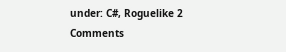under: C#, Roguelike 2 Comments